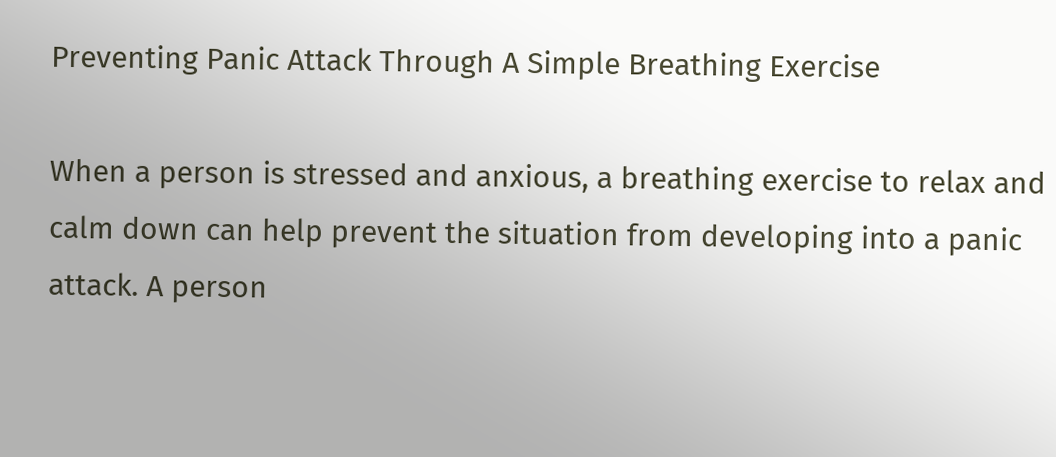Preventing Panic Attack Through A Simple Breathing Exercise

When a person is stressed and anxious, a breathing exercise to relax and calm down can help prevent the situation from developing into a panic attack. A person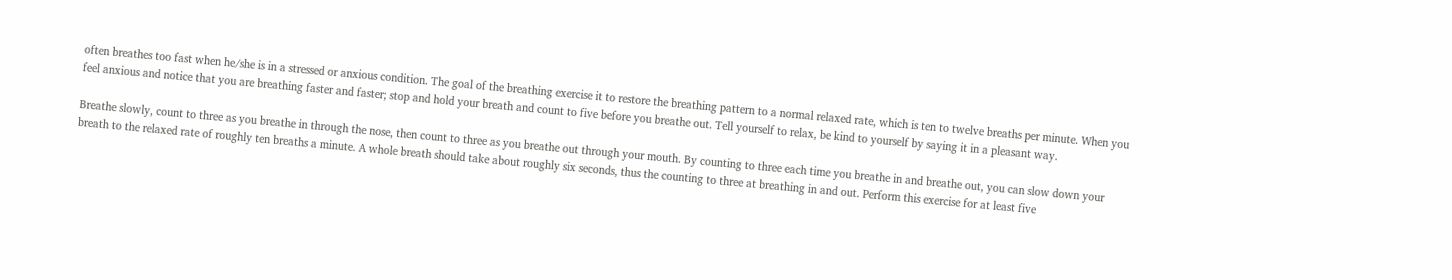often breathes too fast when he/she is in a stressed or anxious condition. The goal of the breathing exercise it to restore the breathing pattern to a normal relaxed rate, which is ten to twelve breaths per minute. When you feel anxious and notice that you are breathing faster and faster; stop and hold your breath and count to five before you breathe out. Tell yourself to relax, be kind to yourself by saying it in a pleasant way.

Breathe slowly, count to three as you breathe in through the nose, then count to three as you breathe out through your mouth. By counting to three each time you breathe in and breathe out, you can slow down your breath to the relaxed rate of roughly ten breaths a minute. A whole breath should take about roughly six seconds, thus the counting to three at breathing in and out. Perform this exercise for at least five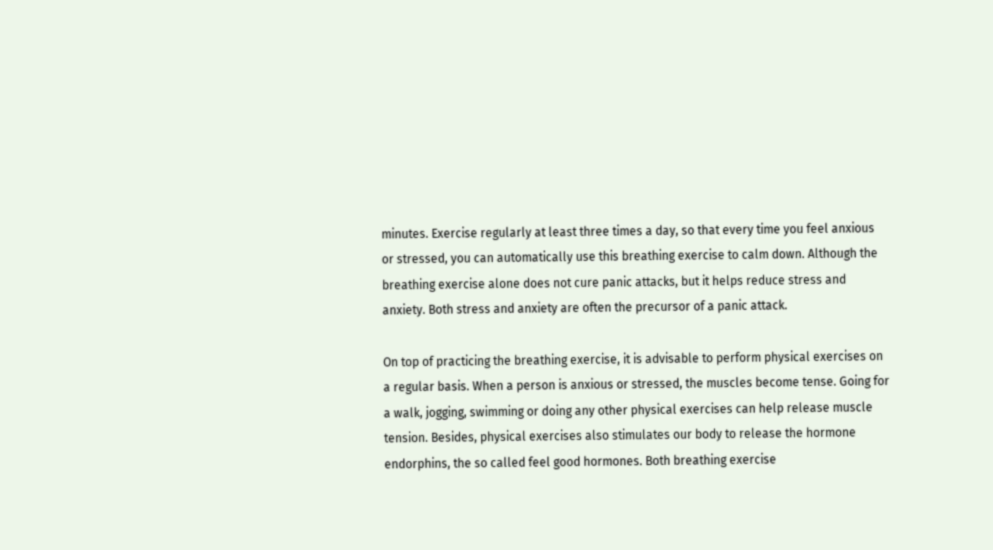minutes. Exercise regularly at least three times a day, so that every time you feel anxious or stressed, you can automatically use this breathing exercise to calm down. Although the breathing exercise alone does not cure panic attacks, but it helps reduce stress and anxiety. Both stress and anxiety are often the precursor of a panic attack.

On top of practicing the breathing exercise, it is advisable to perform physical exercises on a regular basis. When a person is anxious or stressed, the muscles become tense. Going for a walk, jogging, swimming or doing any other physical exercises can help release muscle tension. Besides, physical exercises also stimulates our body to release the hormone endorphins, the so called feel good hormones. Both breathing exercise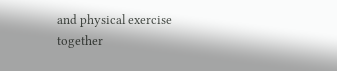and physical exercise together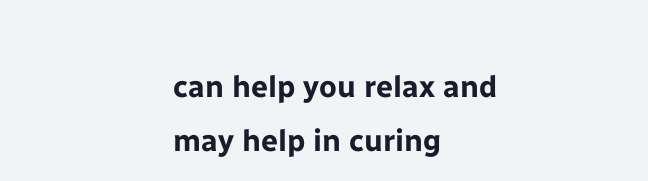can help you relax and may help in curing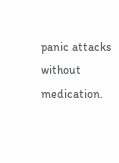panic attacks without medication.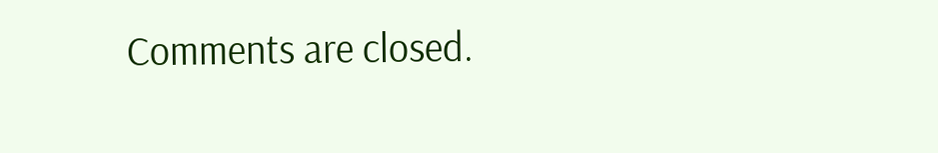Comments are closed.